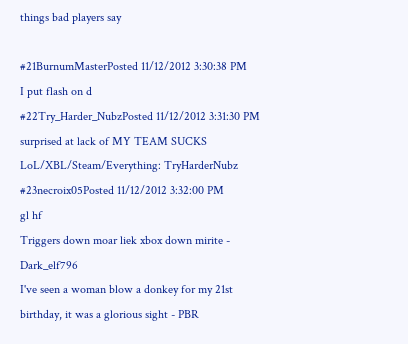things bad players say

#21BurnumMasterPosted 11/12/2012 3:30:38 PM
I put flash on d
#22Try_Harder_NubzPosted 11/12/2012 3:31:30 PM
surprised at lack of MY TEAM SUCKS
LoL/XBL/Steam/Everything: TryHarderNubz
#23necroix05Posted 11/12/2012 3:32:00 PM
gl hf
Triggers down moar liek xbox down mirite - Dark_elf796
I've seen a woman blow a donkey for my 21st birthday, it was a glorious sight - PBR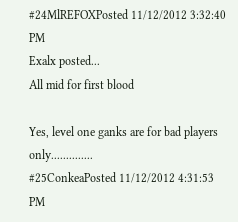#24MlREFOXPosted 11/12/2012 3:32:40 PM
Exalx posted...
All mid for first blood

Yes, level one ganks are for bad players only..............
#25ConkeaPosted 11/12/2012 4:31:53 PM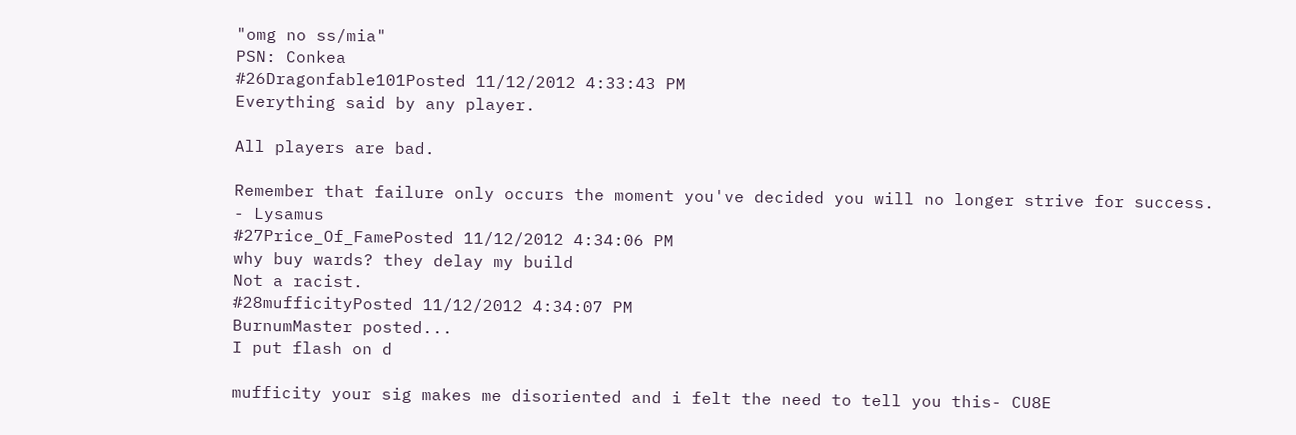"omg no ss/mia"
PSN: Conkea
#26Dragonfable101Posted 11/12/2012 4:33:43 PM
Everything said by any player.

All players are bad.

Remember that failure only occurs the moment you've decided you will no longer strive for success.
- Lysamus
#27Price_Of_FamePosted 11/12/2012 4:34:06 PM
why buy wards? they delay my build
Not a racist.
#28mufficityPosted 11/12/2012 4:34:07 PM
BurnumMaster posted...
I put flash on d

mufficity your sig makes me disoriented and i felt the need to tell you this- CU8E